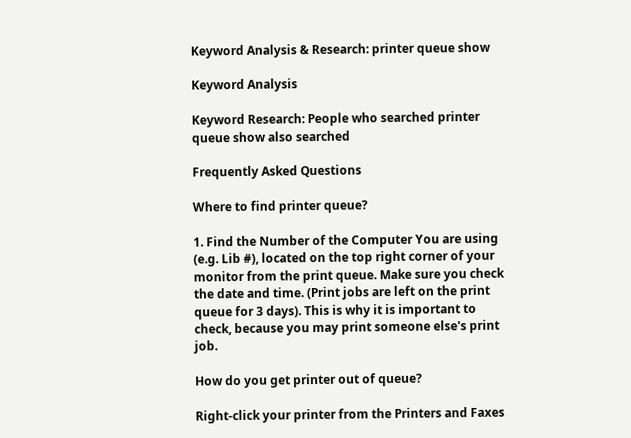Keyword Analysis & Research: printer queue show

Keyword Analysis

Keyword Research: People who searched printer queue show also searched

Frequently Asked Questions

Where to find printer queue?

1. Find the Number of the Computer You are using (e.g. Lib #), located on the top right corner of your monitor from the print queue. Make sure you check the date and time. (Print jobs are left on the print queue for 3 days). This is why it is important to check, because you may print someone else's print job.

How do you get printer out of queue?

Right-click your printer from the Printers and Faxes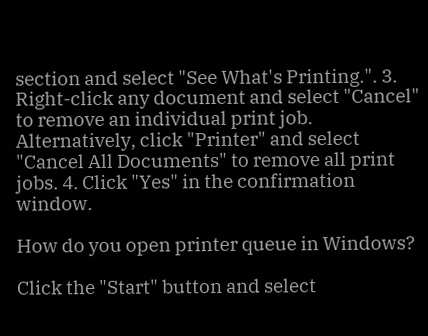section and select "See What's Printing.". 3. Right-click any document and select "Cancel" to remove an individual print job. Alternatively, click "Printer" and select "Cancel All Documents" to remove all print jobs. 4. Click "Yes" in the confirmation window.

How do you open printer queue in Windows?

Click the "Start" button and select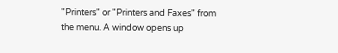"Printers" or "Printers and Faxes" from the menu. A window opens up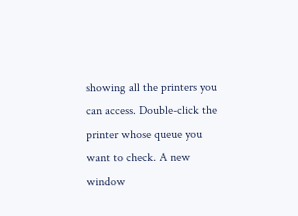showing all the printers you can access. Double-click the printer whose queue you want to check. A new window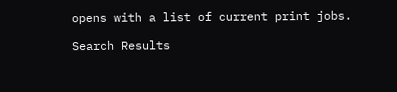opens with a list of current print jobs.

Search Results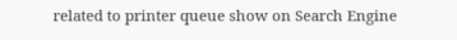related to printer queue show on Search Engine